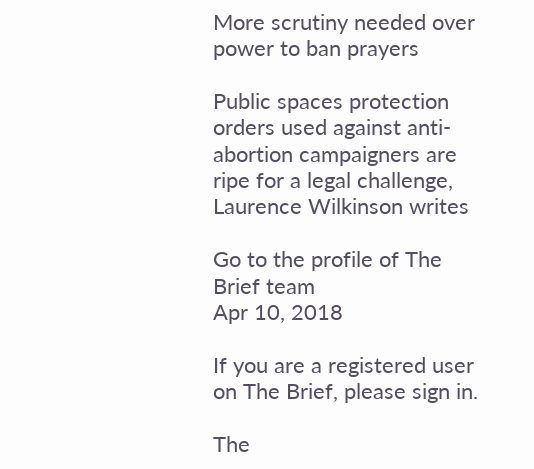More scrutiny needed over power to ban prayers

Public spaces protection orders used against anti-abortion campaigners are ripe for a legal challenge, Laurence Wilkinson writes

Go to the profile of The Brief team
Apr 10, 2018

If you are a registered user on The Brief, please sign in.

The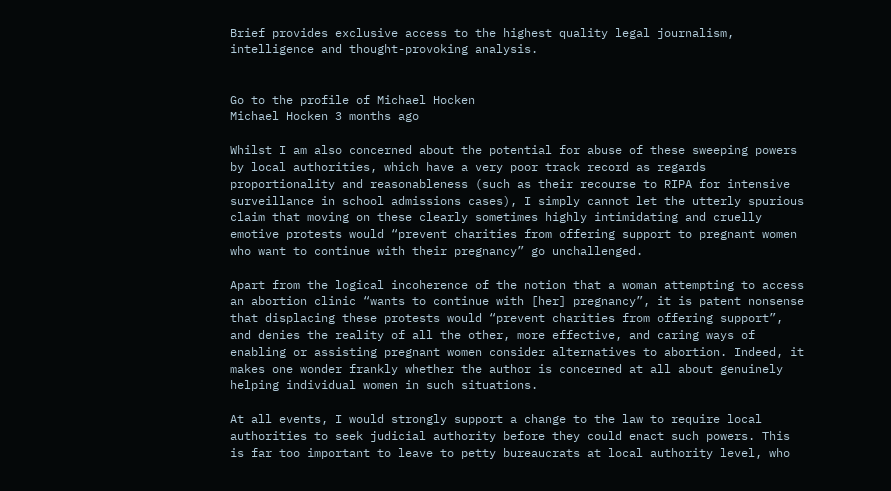Brief provides exclusive access to the highest quality legal journalism, intelligence and thought-provoking analysis.


Go to the profile of Michael Hocken
Michael Hocken 3 months ago

Whilst I am also concerned about the potential for abuse of these sweeping powers by local authorities, which have a very poor track record as regards proportionality and reasonableness (such as their recourse to RIPA for intensive surveillance in school admissions cases), I simply cannot let the utterly spurious claim that moving on these clearly sometimes highly intimidating and cruelly emotive protests would “prevent charities from offering support to pregnant women who want to continue with their pregnancy” go unchallenged.

Apart from the logical incoherence of the notion that a woman attempting to access an abortion clinic “wants to continue with [her] pregnancy”, it is patent nonsense that displacing these protests would “prevent charities from offering support”, and denies the reality of all the other, more effective, and caring ways of enabling or assisting pregnant women consider alternatives to abortion. Indeed, it makes one wonder frankly whether the author is concerned at all about genuinely helping individual women in such situations.

At all events, I would strongly support a change to the law to require local authorities to seek judicial authority before they could enact such powers. This is far too important to leave to petty bureaucrats at local authority level, who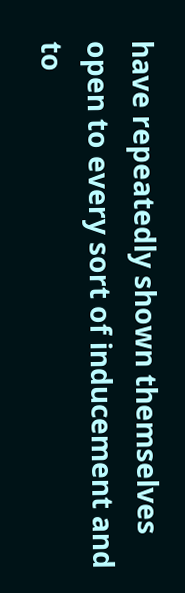have repeatedly shown themselves open to every sort of inducement and to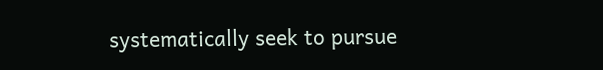systematically seek to pursue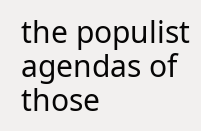the populist agendas of those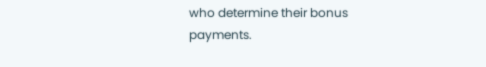who determine their bonus payments.